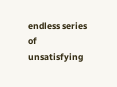endless series of unsatisfying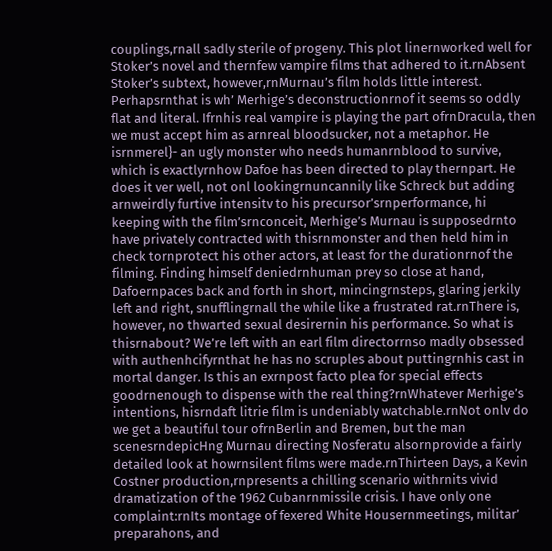couplings,rnall sadly sterile of progeny. This plot linernworked well for Stoker’s novel and thernfew vampire films that adhered to it.rnAbsent Stoker’s subtext, however,rnMurnau’s film holds little interest. Perhapsrnthat is wh’ Merhige’s deconstructionrnof it seems so oddly flat and literal. Ifrnhis real vampire is playing the part ofrnDracula, then we must accept him as arnreal bloodsucker, not a metaphor. He isrnmerel}- an ugly monster who needs humanrnblood to survive, which is exactlyrnhow Dafoe has been directed to play thernpart. He does it ver well, not onl lookingrnuncannily like Schreck but adding arnweirdly furtive intensitv to his precursor’srnperformance, hi keeping with the film’srnconceit, Merhige’s Murnau is supposedrnto have privately contracted with thisrnmonster and then held him in check tornprotect his other actors, at least for the durationrnof the filming. Finding himself deniedrnhuman prey so close at hand, Dafoernpaces back and forth in short, mincingrnsteps, glaring jerkily left and right, snufflingrnall the while like a frustrated rat.rnThere is, however, no thwarted sexual desirernin his performance. So what is thisrnabout? We’re left with an earl film directorrnso madly obsessed with authenhcifyrnthat he has no scruples about puttingrnhis cast in mortal danger. Is this an exrnpost facto plea for special effects goodrnenough to dispense with the real thing?rnWhatever Merhige’s intentions, hisrndaft litrie film is undeniably watchable.rnNot onlv do we get a beautiful tour ofrnBerlin and Bremen, but the man scenesrndepicHng Murnau directing Nosferatu alsornprovide a fairly detailed look at howrnsilent films were made.rnThirteen Days, a Kevin Costner production,rnpresents a chilling scenario withrnits vivid dramatization of the 1962 Cubanrnmissile crisis. I have only one complaint:rnIts montage of fexered White Housernmeetings, militar’ preparahons, and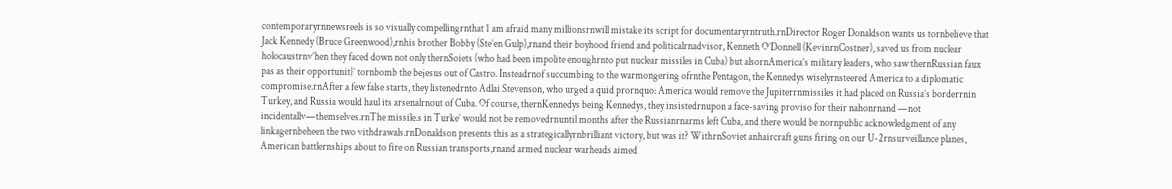contemporaryrnnewsreels is so visually compellingrnthat 1 am afraid many millionsrnwill mistake its script for documentaryrntruth.rnDirector Roger Donaldson wants us tornbelieve that Jack Kennedy (Bruce Greenwood),rnhis brother Bobby (Ste’en Gulp),rnand their boyhood friend and politicalrnadvisor, Kenneth O’Donnell (KevinrnCostner), saved us from nuclear holocaustrnv’hen they faced down not only thernSoiets (who had been impolite enoughrnto put nuclear missiles in Cuba) but alsornAmerica’s military leaders, who saw thernRussian faux pas as their opportunit}’ tornbomb the bejesus out of Castro. Insteadrnof succumbing to the warmongering ofrnthe Pentagon, the Kennedys wiselyrnsteered America to a diplomatic compromise.rnAfter a few false starts, they listenedrnto Adlai Stevenson, who urged a quid prornquo: America would remove the Jupiterrnmissiles it had placed on Russia’s borderrnin Turkey, and Russia would haul its arsenalrnout of Cuba. Of course, thernKennedys being Kennedys, they insistedrnupon a face-saving proviso for their nahonrnand —not incidentallv—themselves.rnThe missile.s in Turke’ would not be removedrnuntil months after the Russianrnarms left Cuba, and there would be nornpublic acknowledgment of any linkagernbeheen the two vithdrawals.rnDonaldson presents this as a strategicallyrnbrilliant victory, but was it? WithrnSoviet anhaircraft guns firing on our U-2rnsurveillance planes, American battlernships about to fire on Russian transports,rnand armed nuclear warheads aimed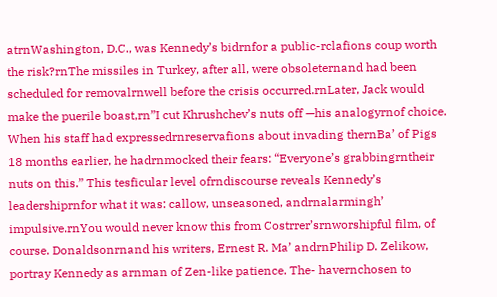atrnWashington, D.C., was Kennedy’s bidrnfor a public-rclafions coup worth the risk?rnThe missiles in Turkey, after all, were obsoleternand had been scheduled for removalrnwell before the crisis occurred.rnLater, Jack would make the puerile boast,rn”I cut Khrushchev’s nuts off —his analogyrnof choice. When his staff had expressedrnreservafions about invading thernBa’ of Pigs 18 months earlier, he hadrnmocked their fears: “Everyone’s grabbingrntheir nuts on this.” This tesficular level ofrndiscourse reveals Kennedy’s leadershiprnfor what it was: callow, unseasoned, andrnalarmingh’ impulsive.rnYou would never know this from Costrrer’srnworshipful film, of course. Donaldsonrnand his writers, Ernest R. Ma’ andrnPhilip D. Zelikow, portray Kennedy as arnman of Zen-like patience. The- havernchosen to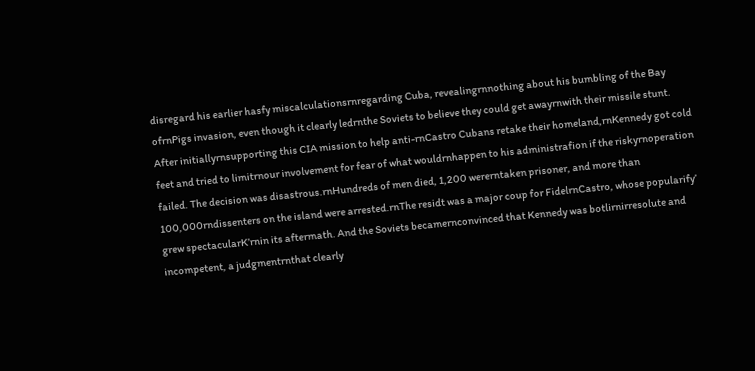disregard his earlier hasfy miscalculationsrnregarding Cuba, revealingrnnothing about his bumbling of the Bay ofrnPigs invasion, even though it clearly ledrnthe Soviets to believe they could get awayrnwith their missile stunt. After initiallyrnsupporting this CIA mission to help anti-rnCastro Cubans retake their homeland,rnKennedy got cold feet and tried to limitrnour involvement for fear of what wouldrnhappen to his administrafion if the riskyrnoperation failed. The decision was disastrous.rnHundreds of men died, 1,200 wererntaken prisoner, and more than 100,000rndissenters on the island were arrested.rnThe residt was a major coup for FidelrnCastro, whose popularify’ grew spectacularK’rnin its aftermath. And the Soviets becamernconvinced that Kennedy was botlirnirresolute and incompetent, a judgmentrnthat clearly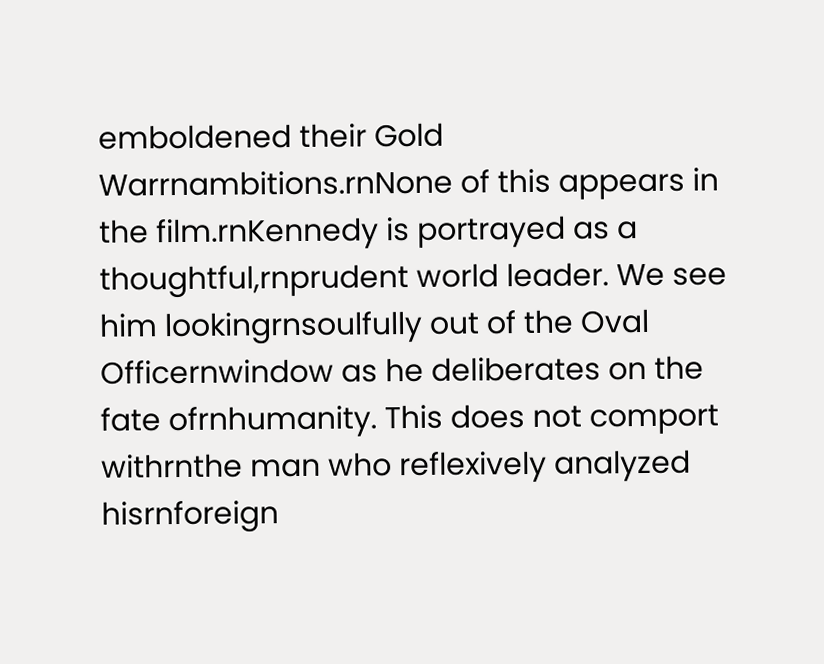emboldened their Gold Warrnambitions.rnNone of this appears in the film.rnKennedy is portrayed as a thoughtful,rnprudent world leader. We see him lookingrnsoulfully out of the Oval Officernwindow as he deliberates on the fate ofrnhumanity. This does not comport withrnthe man who reflexively analyzed hisrnforeign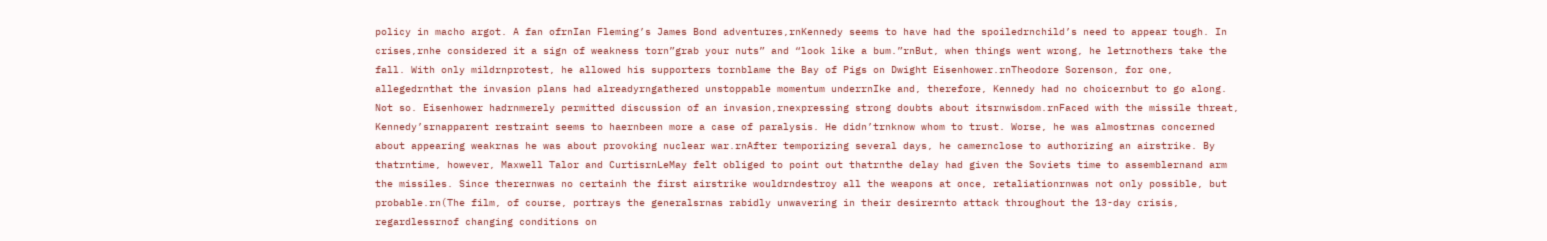policy in macho argot. A fan ofrnIan Fleming’s James Bond adventures,rnKennedy seems to have had the spoiledrnchild’s need to appear tough. In crises,rnhe considered it a sign of weakness torn”grab your nuts” and “look like a bum.”rnBut, when things went wrong, he letrnothers take the fall. With only mildrnprotest, he allowed his supporters tornblame the Bay of Pigs on Dwight Eisenhower.rnTheodore Sorenson, for one, allegedrnthat the invasion plans had alreadyrngathered unstoppable momentum underrnIke and, therefore, Kennedy had no choicernbut to go along. Not so. Eisenhower hadrnmerely permitted discussion of an invasion,rnexpressing strong doubts about itsrnwisdom.rnFaced with the missile threat, Kennedy’srnapparent restraint seems to haernbeen more a case of paralysis. He didn’trnknow whom to trust. Worse, he was almostrnas concerned about appearing weakrnas he was about provoking nuclear war.rnAfter temporizing several days, he camernclose to authorizing an airstrike. By thatrntime, however, Maxwell Talor and CurtisrnLeMay felt obliged to point out thatrnthe delay had given the Soviets time to assemblernand arm the missiles. Since therernwas no certainh the first airstrike wouldrndestroy all the weapons at once, retaliationrnwas not only possible, but probable.rn(The film, of course, portrays the generalsrnas rabidly unwavering in their desirernto attack throughout the 13-day crisis, regardlessrnof changing conditions on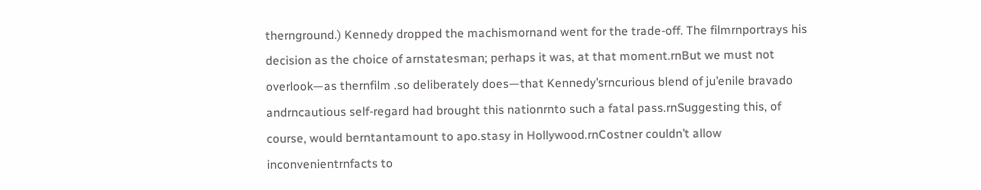thernground.) Kennedy dropped the machismornand went for the trade-off. The filmrnportrays his decision as the choice of arnstatesman; perhaps it was, at that moment.rnBut we must not overlook—as thernfilm .so deliberately does—that Kennedy’srncurious blend of ju’enile bravado andrncautious self-regard had brought this nationrnto such a fatal pass.rnSuggesting this, of course, would berntantamount to apo.stasy in Hollywood.rnCostner couldn’t allow inconvenientrnfacts to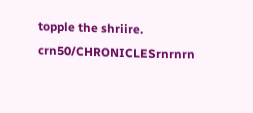topple the shriire. crn50/CHRONICLESrnrnrn